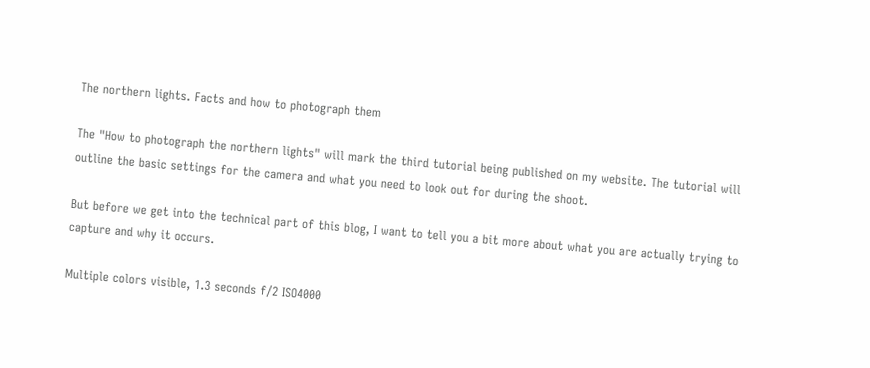The northern lights. Facts and how to photograph them

The "How to photograph the northern lights" will mark the third tutorial being published on my website. The tutorial will outline the basic settings for the camera and what you need to look out for during the shoot.

But before we get into the technical part of this blog, I want to tell you a bit more about what you are actually trying to capture and why it occurs.

Multiple colors visible, 1.3 seconds f/2 ISO4000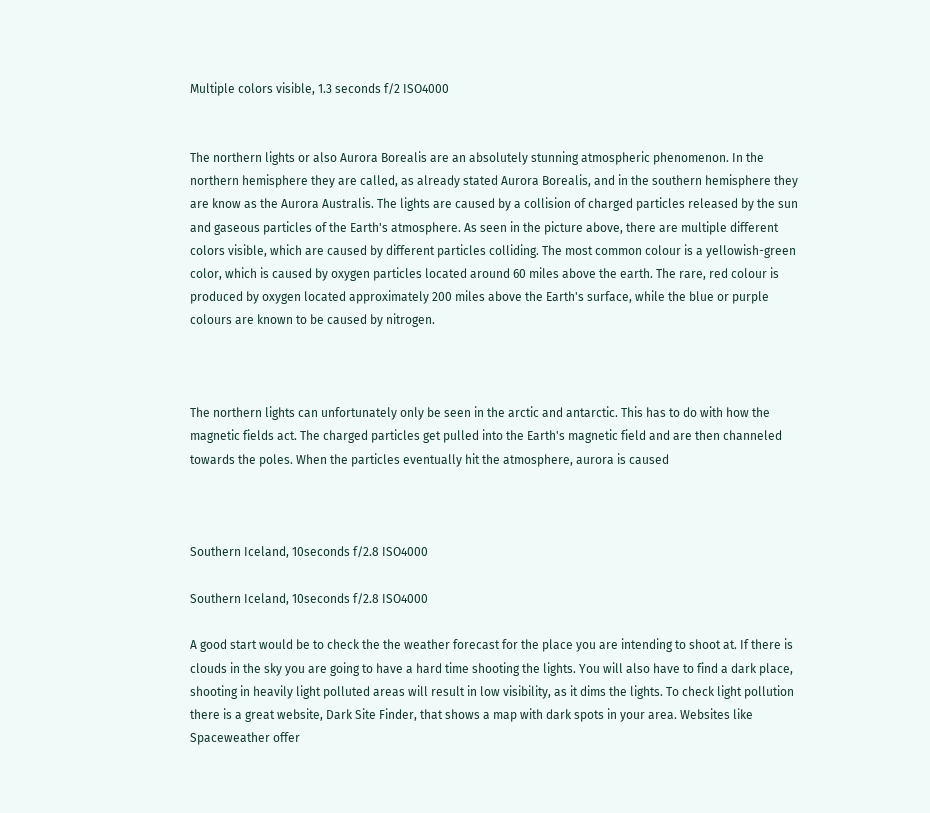Multiple colors visible, 1.3 seconds f/2 ISO4000


The northern lights or also Aurora Borealis are an absolutely stunning atmospheric phenomenon. In the northern hemisphere they are called, as already stated Aurora Borealis, and in the southern hemisphere they are know as the Aurora Australis. The lights are caused by a collision of charged particles released by the sun and gaseous particles of the Earth's atmosphere. As seen in the picture above, there are multiple different colors visible, which are caused by different particles colliding. The most common colour is a yellowish-green color, which is caused by oxygen particles located around 60 miles above the earth. The rare, red colour is produced by oxygen located approximately 200 miles above the Earth's surface, while the blue or purple colours are known to be caused by nitrogen.



The northern lights can unfortunately only be seen in the arctic and antarctic. This has to do with how the magnetic fields act. The charged particles get pulled into the Earth's magnetic field and are then channeled towards the poles. When the particles eventually hit the atmosphere, aurora is caused



Southern Iceland, 10seconds f/2.8 ISO4000

Southern Iceland, 10seconds f/2.8 ISO4000

A good start would be to check the the weather forecast for the place you are intending to shoot at. If there is clouds in the sky you are going to have a hard time shooting the lights. You will also have to find a dark place, shooting in heavily light polluted areas will result in low visibility, as it dims the lights. To check light pollution there is a great website, Dark Site Finder, that shows a map with dark spots in your area. Websites like Spaceweather offer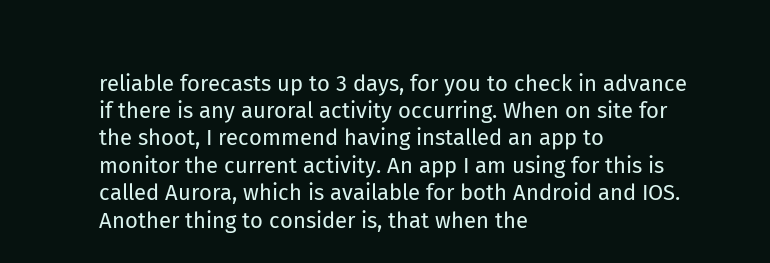reliable forecasts up to 3 days, for you to check in advance if there is any auroral activity occurring. When on site for the shoot, I recommend having installed an app to monitor the current activity. An app I am using for this is called Aurora, which is available for both Android and IOS. Another thing to consider is, that when the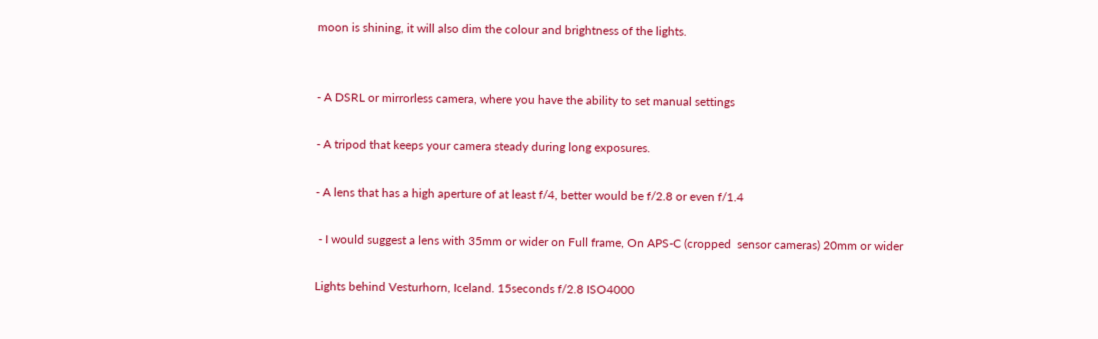moon is shining, it will also dim the colour and brightness of the lights.


- A DSRL or mirrorless camera, where you have the ability to set manual settings

- A tripod that keeps your camera steady during long exposures.

- A lens that has a high aperture of at least f/4, better would be f/2.8 or even f/1.4

 - I would suggest a lens with 35mm or wider on Full frame, On APS-C (cropped  sensor cameras) 20mm or wider

Lights behind Vesturhorn, Iceland. 15seconds f/2.8 ISO4000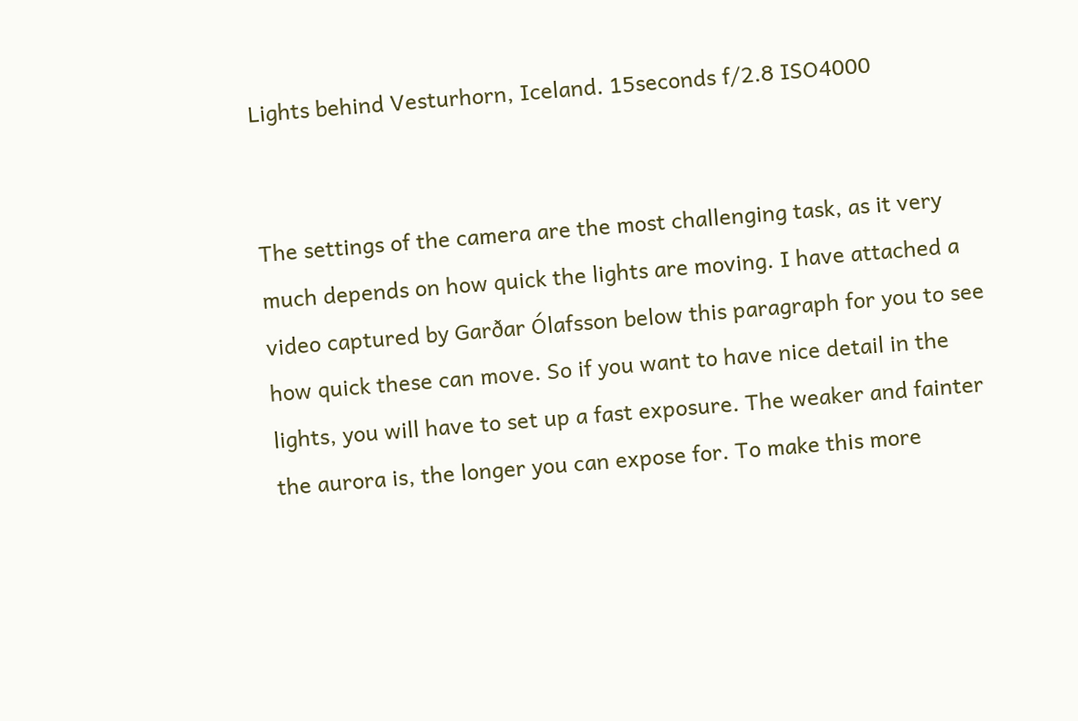Lights behind Vesturhorn, Iceland. 15seconds f/2.8 ISO4000


The settings of the camera are the most challenging task, as it very much depends on how quick the lights are moving. I have attached a video captured by Garðar Ólafsson below this paragraph for you to see how quick these can move. So if you want to have nice detail in the lights, you will have to set up a fast exposure. The weaker and fainter the aurora is, the longer you can expose for. To make this more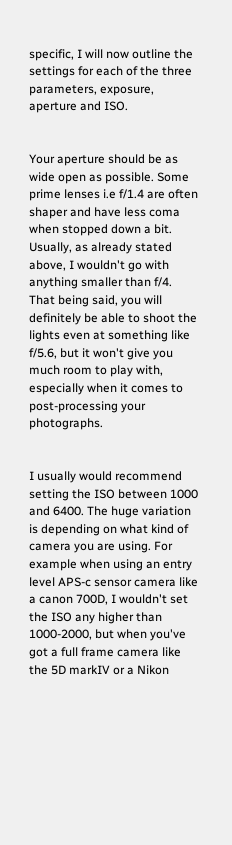specific, I will now outline the settings for each of the three parameters, exposure, aperture and ISO.


Your aperture should be as wide open as possible. Some prime lenses i.e f/1.4 are often shaper and have less coma when stopped down a bit. Usually, as already stated above, I wouldn't go with anything smaller than f/4. That being said, you will definitely be able to shoot the lights even at something like f/5.6, but it won't give you much room to play with, especially when it comes to post-processing your photographs.


I usually would recommend setting the ISO between 1000 and 6400. The huge variation is depending on what kind of camera you are using. For example when using an entry level APS-c sensor camera like a canon 700D, I wouldn't set the ISO any higher than 1000-2000, but when you've got a full frame camera like the 5D markIV or a Nikon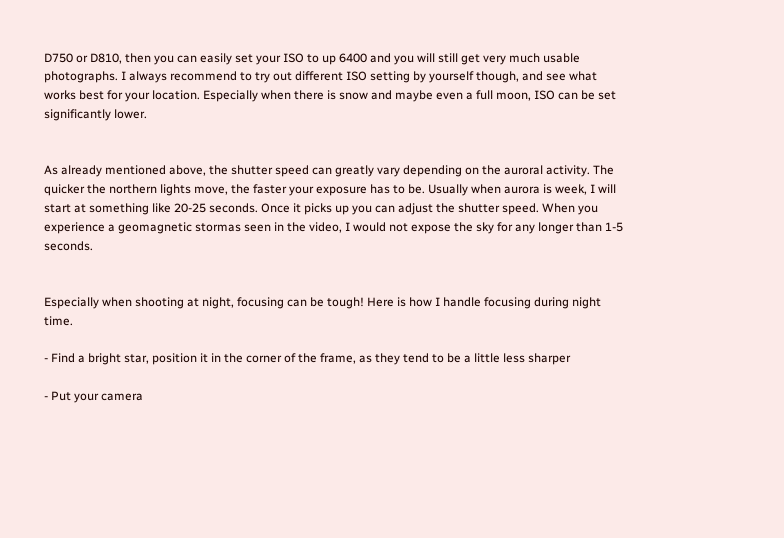D750 or D810, then you can easily set your ISO to up 6400 and you will still get very much usable photographs. I always recommend to try out different ISO setting by yourself though, and see what works best for your location. Especially when there is snow and maybe even a full moon, ISO can be set significantly lower.


As already mentioned above, the shutter speed can greatly vary depending on the auroral activity. The quicker the northern lights move, the faster your exposure has to be. Usually when aurora is week, I will start at something like 20-25 seconds. Once it picks up you can adjust the shutter speed. When you experience a geomagnetic stormas seen in the video, I would not expose the sky for any longer than 1-5 seconds.


Especially when shooting at night, focusing can be tough! Here is how I handle focusing during night time.

- Find a bright star, position it in the corner of the frame, as they tend to be a little less sharper

- Put your camera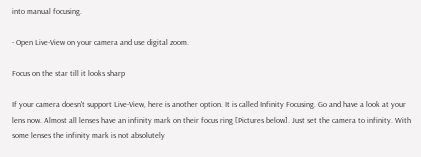into manual focusing.

- Open Live-View on your camera and use digital zoom.

Focus on the star till it looks sharp

If your camera doesn't support Live-View, here is another option. It is called Infinity Focusing. Go and have a look at your lens now. Almost all lenses have an infinity mark on their focus ring [Pictures below]. Just set the camera to infinity. With some lenses the infinity mark is not absolutely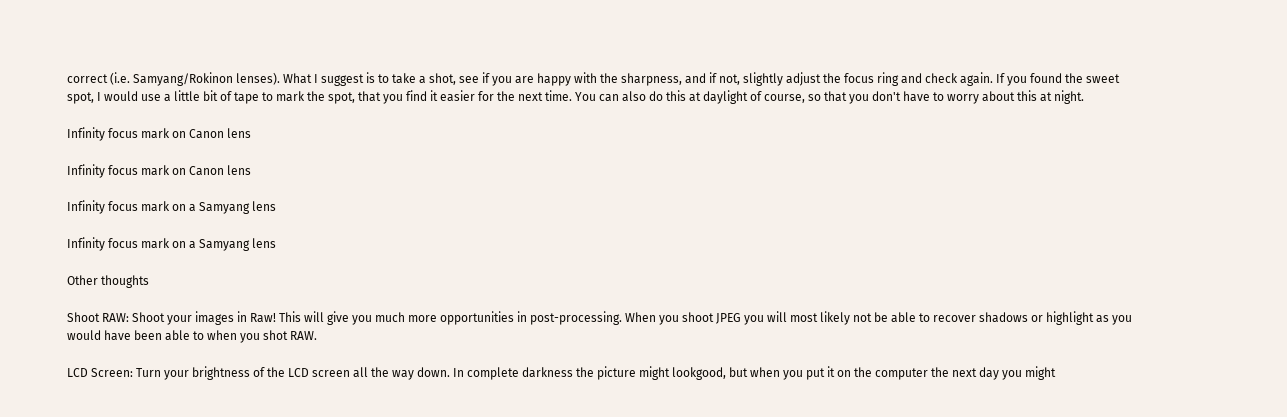correct (i.e. Samyang/Rokinon lenses). What I suggest is to take a shot, see if you are happy with the sharpness, and if not, slightly adjust the focus ring and check again. If you found the sweet spot, I would use a little bit of tape to mark the spot, that you find it easier for the next time. You can also do this at daylight of course, so that you don't have to worry about this at night.

Infinity focus mark on Canon lens

Infinity focus mark on Canon lens

Infinity focus mark on a Samyang lens

Infinity focus mark on a Samyang lens

Other thoughts

Shoot RAW: Shoot your images in Raw! This will give you much more opportunities in post-processing. When you shoot JPEG you will most likely not be able to recover shadows or highlight as you would have been able to when you shot RAW.

LCD Screen: Turn your brightness of the LCD screen all the way down. In complete darkness the picture might lookgood, but when you put it on the computer the next day you might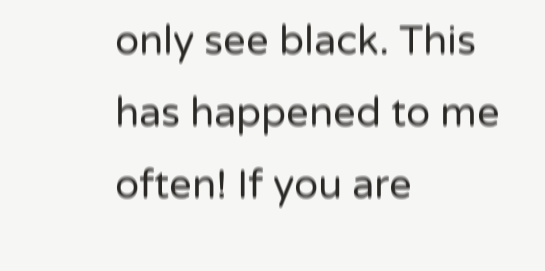only see black. This has happened to me often! If you are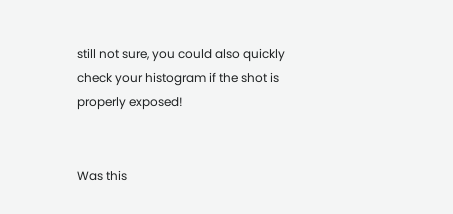still not sure, you could also quickly check your histogram if the shot is properly exposed!


Was this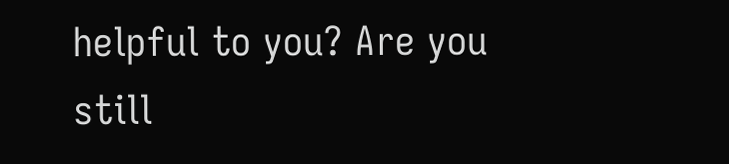helpful to you? Are you still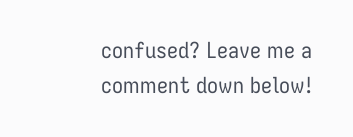confused? Leave me a comment down below!